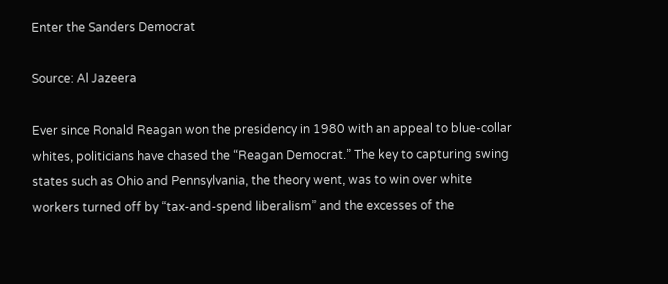Enter the Sanders Democrat

Source: Al Jazeera

Ever since Ronald Reagan won the presidency in 1980 with an appeal to blue-collar whites, politicians have chased the “Reagan Democrat.” The key to capturing swing states such as Ohio and Pennsylvania, the theory went, was to win over white workers turned off by “tax-and-spend liberalism” and the excesses of the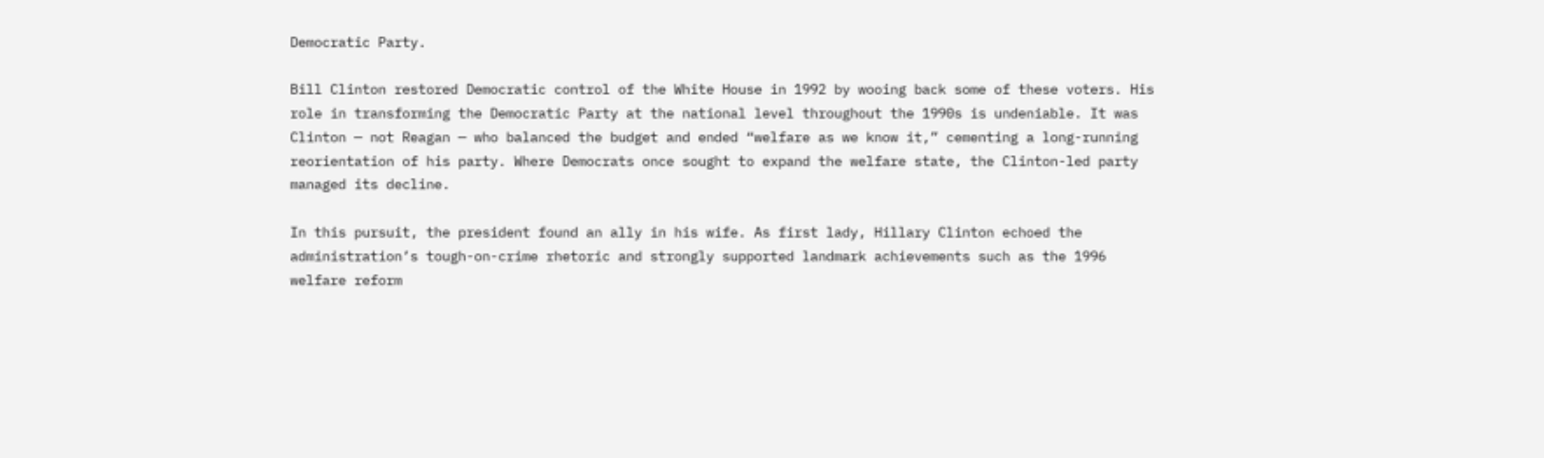Democratic Party.

Bill Clinton restored Democratic control of the White House in 1992 by wooing back some of these voters. His role in transforming the Democratic Party at the national level throughout the 1990s is undeniable. It was Clinton — not Reagan — who balanced the budget and ended “welfare as we know it,” cementing a long-running reorientation of his party. Where Democrats once sought to expand the welfare state, the Clinton-led party managed its decline.

In this pursuit, the president found an ally in his wife. As first lady, Hillary Clinton echoed the administration’s tough-on-crime rhetoric and strongly supported landmark achievements such as the 1996 welfare reform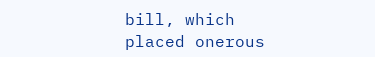bill, which placed onerous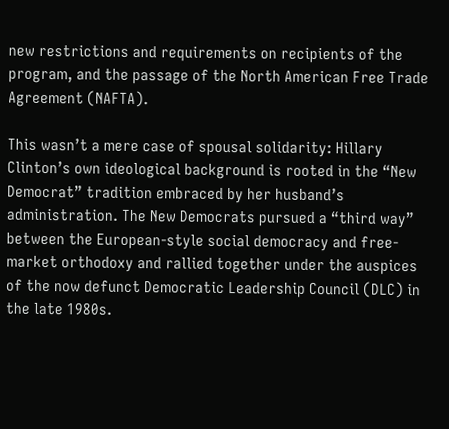new restrictions and requirements on recipients of the program, and the passage of the North American Free Trade Agreement (NAFTA).

This wasn’t a mere case of spousal solidarity: Hillary Clinton’s own ideological background is rooted in the “New Democrat” tradition embraced by her husband’s administration. The New Democrats pursued a “third way” between the European-style social democracy and free-market orthodoxy and rallied together under the auspices of the now defunct Democratic Leadership Council (DLC) in the late 1980s.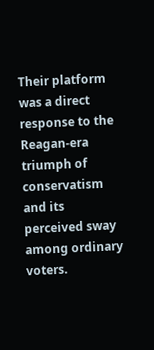Their platform was a direct response to the Reagan-era triumph of conservatism and its perceived sway among ordinary voters.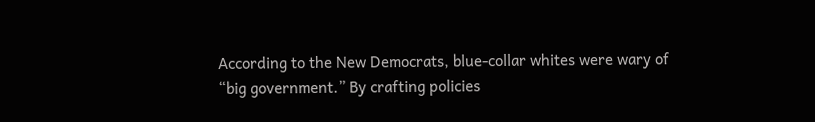According to the New Democrats, blue-collar whites were wary of “big government.” By crafting policies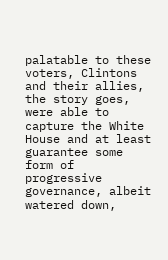palatable to these voters, Clintons and their allies, the story goes, were able to capture the White House and at least guarantee some form of progressive governance, albeit watered down,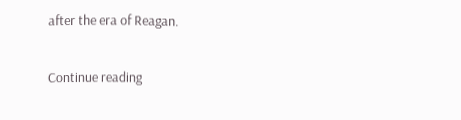after the era of Reagan.

Continue reading